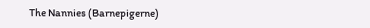The Nannies (Barnepigerne)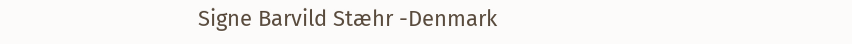Signe Barvild Stæhr -Denmark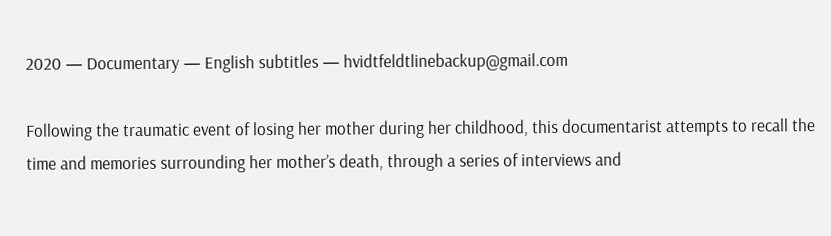2020 — Documentary — English subtitles — hvidtfeldtlinebackup@gmail.com

Following the traumatic event of losing her mother during her childhood, this documentarist attempts to recall the time and memories surrounding her mother’s death, through a series of interviews and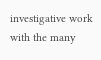investigative work with the many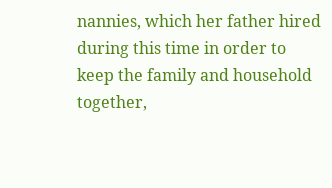nannies, which her father hired during this time in order to keep the family and household together,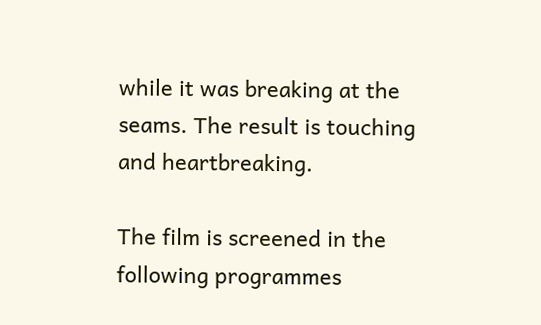while it was breaking at the seams. The result is touching and heartbreaking.

The film is screened in the following programmes